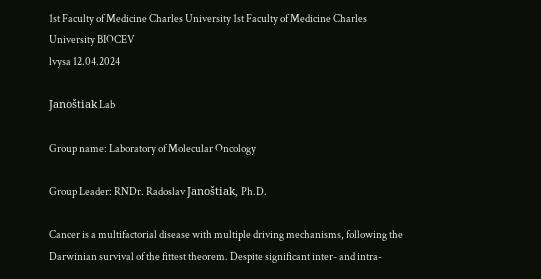1st Faculty of Medicine Charles University 1st Faculty of Medicine Charles University BIOCEV
lvysa 12.04.2024

Janoštiak Lab

Group name: Laboratory of Molecular Oncology

Group Leader: RNDr. Radoslav Janoštiak, Ph.D.

Cancer is a multifactorial disease with multiple driving mechanisms, following the Darwinian survival of the fittest theorem. Despite significant inter- and intra-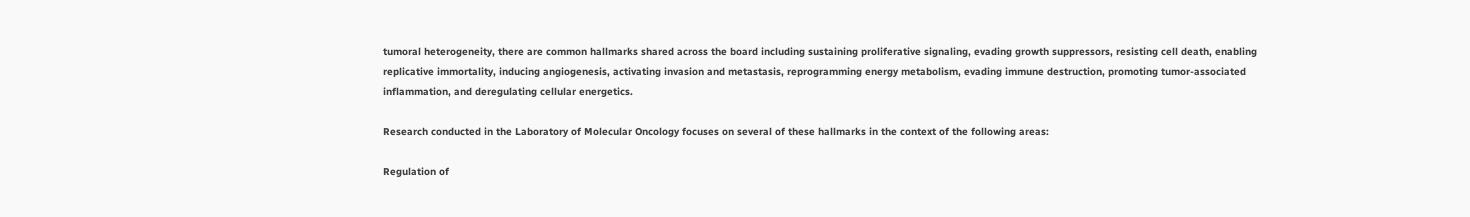tumoral heterogeneity, there are common hallmarks shared across the board including sustaining proliferative signaling, evading growth suppressors, resisting cell death, enabling replicative immortality, inducing angiogenesis, activating invasion and metastasis, reprogramming energy metabolism, evading immune destruction, promoting tumor-associated inflammation, and deregulating cellular energetics.

Research conducted in the Laboratory of Molecular Oncology focuses on several of these hallmarks in the context of the following areas:

Regulation of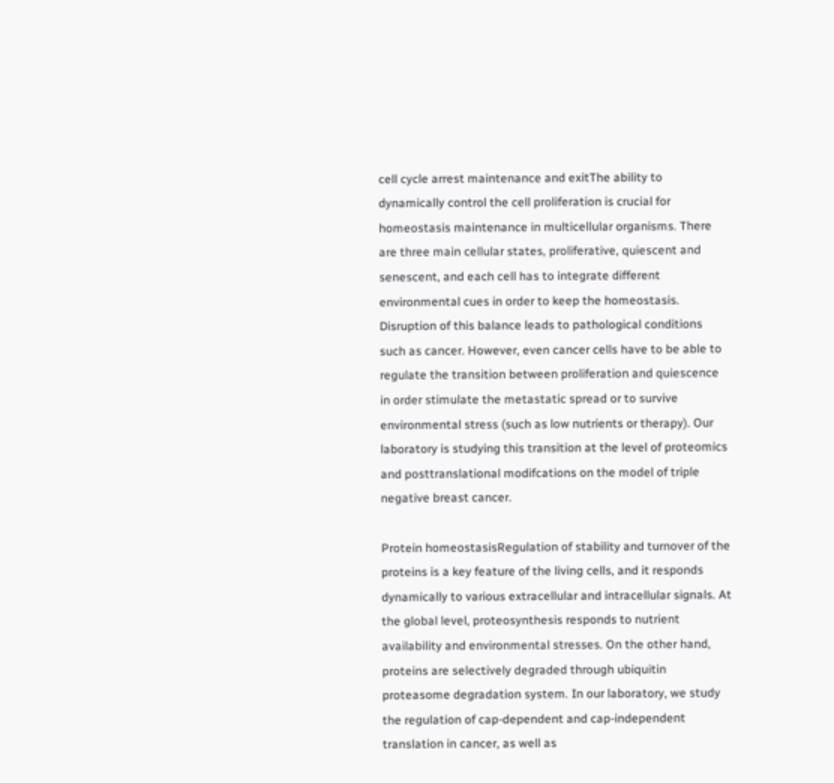cell cycle arrest maintenance and exitThe ability to dynamically control the cell proliferation is crucial for homeostasis maintenance in multicellular organisms. There are three main cellular states, proliferative, quiescent and senescent, and each cell has to integrate different environmental cues in order to keep the homeostasis. Disruption of this balance leads to pathological conditions such as cancer. However, even cancer cells have to be able to regulate the transition between proliferation and quiescence in order stimulate the metastatic spread or to survive environmental stress (such as low nutrients or therapy). Our laboratory is studying this transition at the level of proteomics and posttranslational modifcations on the model of triple negative breast cancer.

Protein homeostasisRegulation of stability and turnover of the proteins is a key feature of the living cells, and it responds dynamically to various extracellular and intracellular signals. At the global level, proteosynthesis responds to nutrient availability and environmental stresses. On the other hand, proteins are selectively degraded through ubiquitin proteasome degradation system. In our laboratory, we study the regulation of cap-dependent and cap-independent translation in cancer, as well as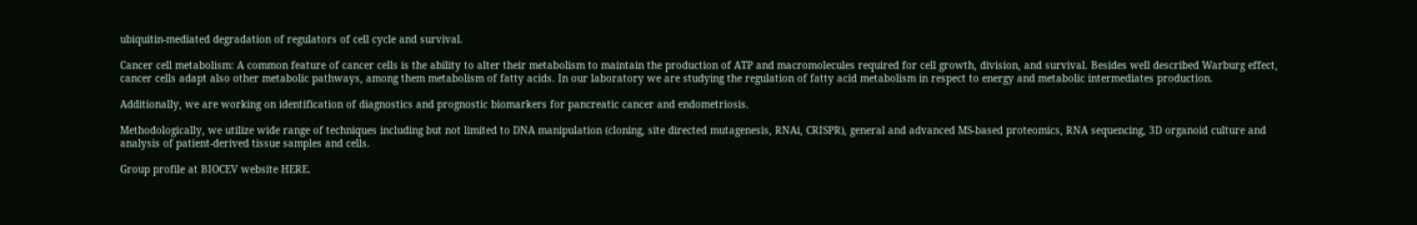ubiquitin-mediated degradation of regulators of cell cycle and survival.

Cancer cell metabolism: A common feature of cancer cells is the ability to alter their metabolism to maintain the production of ATP and macromolecules required for cell growth, division, and survival. Besides well described Warburg effect, cancer cells adapt also other metabolic pathways, among them metabolism of fatty acids. In our laboratory we are studying the regulation of fatty acid metabolism in respect to energy and metabolic intermediates production.

Additionally, we are working on identification of diagnostics and prognostic biomarkers for pancreatic cancer and endometriosis.

Methodologically, we utilize wide range of techniques including but not limited to DNA manipulation (cloning, site directed mutagenesis, RNAi, CRISPR), general and advanced MS-based proteomics, RNA sequencing, 3D organoid culture and analysis of patient-derived tissue samples and cells.

Group profile at BIOCEV website HERE.